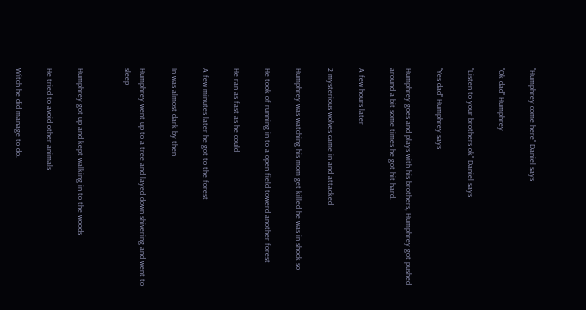"Humphrey come here" Daniel says

"Ok dad" Humphrey

"Listen to your brothers ok" Daniel says

"Yes dad" Humphrey says

Humphrey goes and plays with his brothers, Humphrey got pushed around a bit some times he got hit hard.

A few hours later

2 mysterious wolves came in and attacked

Humphrey was watching his mom get killed he was in shock so

He took of running in to a open field towerd another forest

He ran as fast as he could

A few minutes later he got to the forest

In was almost dark by then

Humphrey went up to a tree and layed down shivering and went to sleep


Humphrey got up and kept walking in to the woods

He tried to avoid other animals

Witch he did manage to do.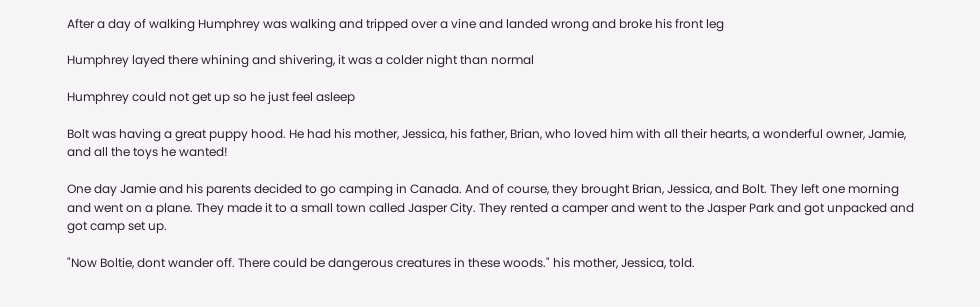After a day of walking Humphrey was walking and tripped over a vine and landed wrong and broke his front leg

Humphrey layed there whining and shivering, it was a colder night than normal

Humphrey could not get up so he just feel asleep

Bolt was having a great puppy hood. He had his mother, Jessica, his father, Brian, who loved him with all their hearts, a wonderful owner, Jamie, and all the toys he wanted!

One day Jamie and his parents decided to go camping in Canada. And of course, they brought Brian, Jessica, and Bolt. They left one morning and went on a plane. They made it to a small town called Jasper City. They rented a camper and went to the Jasper Park and got unpacked and got camp set up.

"Now Boltie, dont wander off. There could be dangerous creatures in these woods." his mother, Jessica, told.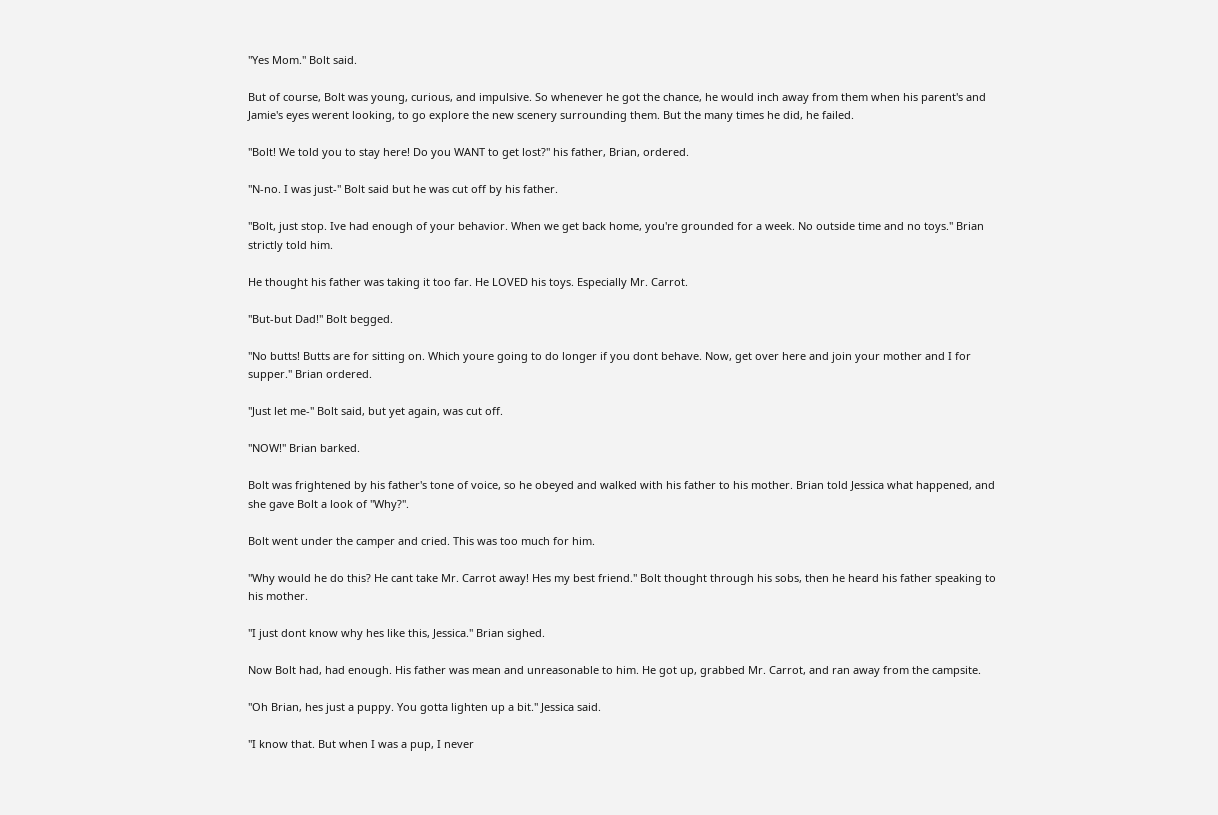"Yes Mom." Bolt said.

But of course, Bolt was young, curious, and impulsive. So whenever he got the chance, he would inch away from them when his parent's and Jamie's eyes werent looking, to go explore the new scenery surrounding them. But the many times he did, he failed.

"Bolt! We told you to stay here! Do you WANT to get lost?" his father, Brian, ordered.

"N-no. I was just-" Bolt said but he was cut off by his father.

"Bolt, just stop. Ive had enough of your behavior. When we get back home, you're grounded for a week. No outside time and no toys." Brian strictly told him.

He thought his father was taking it too far. He LOVED his toys. Especially Mr. Carrot.

"But-but Dad!" Bolt begged.

"No butts! Butts are for sitting on. Which youre going to do longer if you dont behave. Now, get over here and join your mother and I for supper." Brian ordered.

"Just let me-" Bolt said, but yet again, was cut off.

"NOW!" Brian barked.

Bolt was frightened by his father's tone of voice, so he obeyed and walked with his father to his mother. Brian told Jessica what happened, and she gave Bolt a look of "Why?".

Bolt went under the camper and cried. This was too much for him.

"Why would he do this? He cant take Mr. Carrot away! Hes my best friend." Bolt thought through his sobs, then he heard his father speaking to his mother.

"I just dont know why hes like this, Jessica." Brian sighed.

Now Bolt had, had enough. His father was mean and unreasonable to him. He got up, grabbed Mr. Carrot, and ran away from the campsite.

"Oh Brian, hes just a puppy. You gotta lighten up a bit." Jessica said.

"I know that. But when I was a pup, I never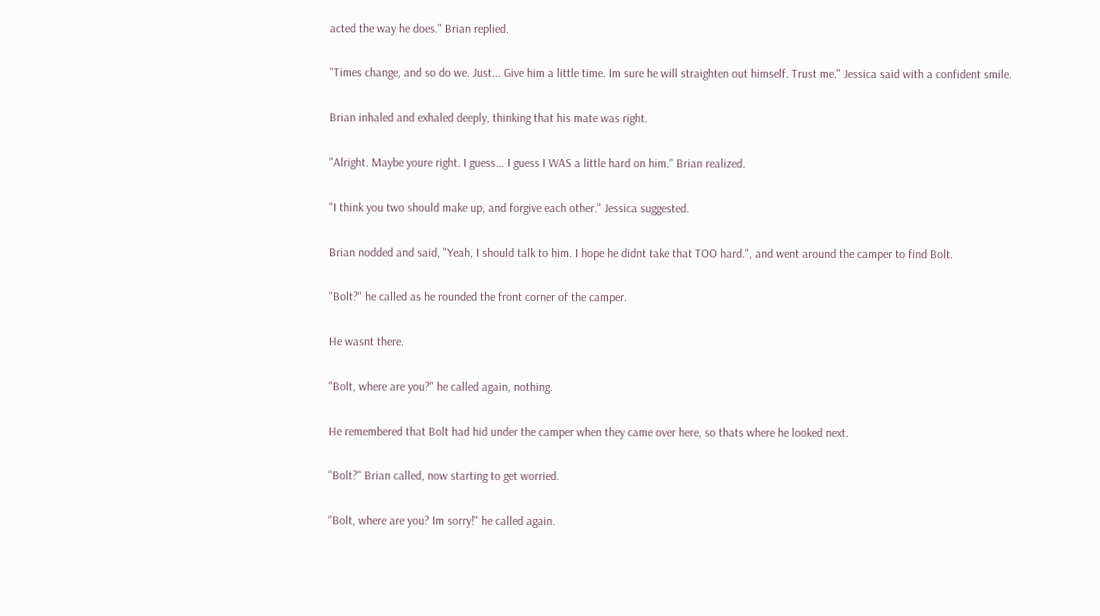acted the way he does." Brian replied.

"Times change, and so do we. Just... Give him a little time. Im sure he will straighten out himself. Trust me." Jessica said with a confident smile.

Brian inhaled and exhaled deeply, thinking that his mate was right.

"Alright. Maybe youre right. I guess... I guess I WAS a little hard on him." Brian realized.

"I think you two should make up, and forgive each other." Jessica suggested.

Brian nodded and said, "Yeah, I should talk to him. I hope he didnt take that TOO hard.", and went around the camper to find Bolt.

"Bolt?" he called as he rounded the front corner of the camper.

He wasnt there.

"Bolt, where are you?" he called again, nothing.

He remembered that Bolt had hid under the camper when they came over here, so thats where he looked next.

"Bolt?" Brian called, now starting to get worried.

"Bolt, where are you? Im sorry!" he called again.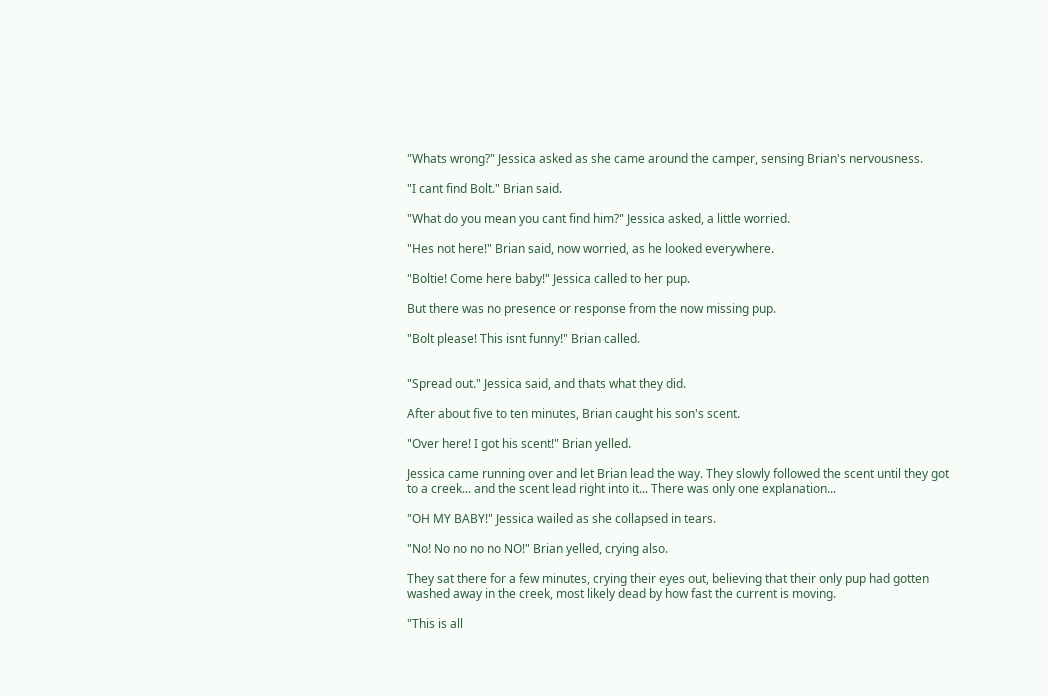"Whats wrong?" Jessica asked as she came around the camper, sensing Brian's nervousness.

"I cant find Bolt." Brian said.

"What do you mean you cant find him?" Jessica asked, a little worried.

"Hes not here!" Brian said, now worried, as he looked everywhere.

"Boltie! Come here baby!" Jessica called to her pup.

But there was no presence or response from the now missing pup.

"Bolt please! This isnt funny!" Brian called.


"Spread out." Jessica said, and thats what they did.

After about five to ten minutes, Brian caught his son's scent.

"Over here! I got his scent!" Brian yelled.

Jessica came running over and let Brian lead the way. They slowly followed the scent until they got to a creek... and the scent lead right into it... There was only one explanation...

"OH MY BABY!" Jessica wailed as she collapsed in tears.

"No! No no no no NO!" Brian yelled, crying also.

They sat there for a few minutes, crying their eyes out, believing that their only pup had gotten washed away in the creek, most likely dead by how fast the current is moving.

"This is all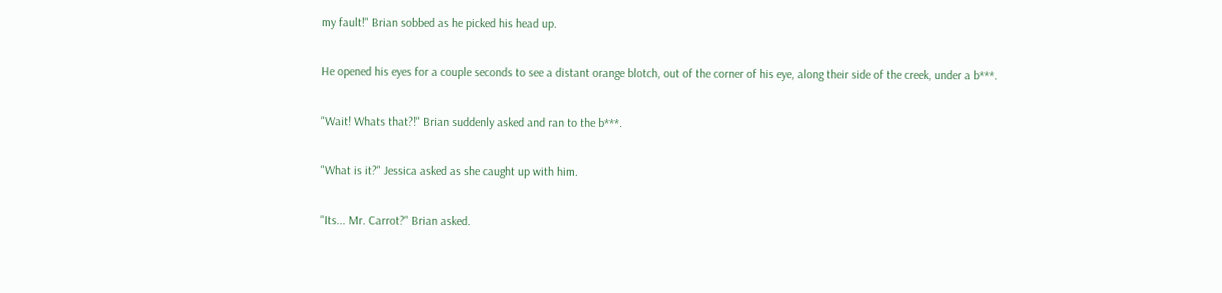my fault!" Brian sobbed as he picked his head up.

He opened his eyes for a couple seconds to see a distant orange blotch, out of the corner of his eye, along their side of the creek, under a b***.

"Wait! Whats that?!" Brian suddenly asked and ran to the b***.

"What is it?" Jessica asked as she caught up with him.

"Its... Mr. Carrot?" Brian asked.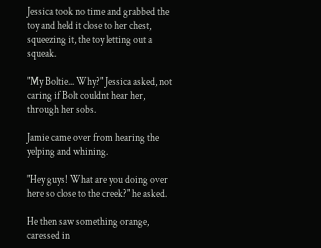Jessica took no time and grabbed the toy and held it close to her chest, squeezing it, the toy letting out a squeak.

"My Boltie... Why?" Jessica asked, not caring if Bolt couldnt hear her, through her sobs.

Jamie came over from hearing the yelping and whining.

"Hey guys! What are you doing over here so close to the creek?" he asked.

He then saw something orange, caressed in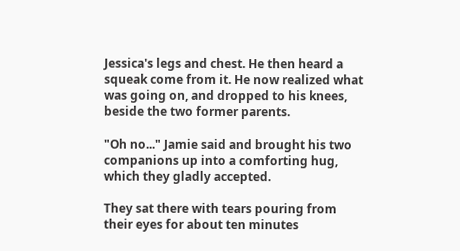Jessica's legs and chest. He then heard a squeak come from it. He now realized what was going on, and dropped to his knees, beside the two former parents.

"Oh no..." Jamie said and brought his two companions up into a comforting hug, which they gladly accepted.

They sat there with tears pouring from their eyes for about ten minutes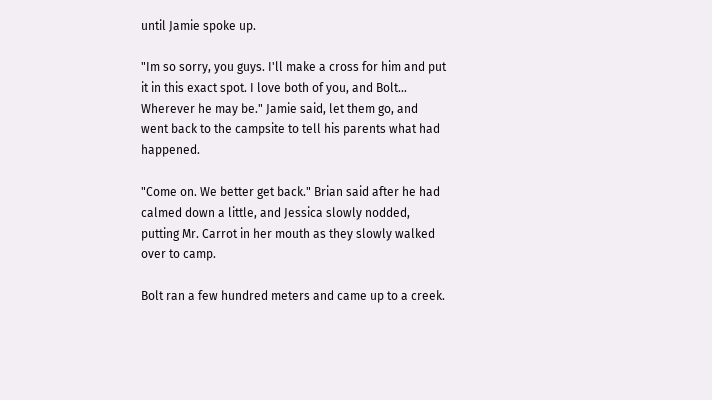until Jamie spoke up.

"Im so sorry, you guys. I'll make a cross for him and put it in this exact spot. I love both of you, and Bolt... Wherever he may be." Jamie said, let them go, and went back to the campsite to tell his parents what had happened.

"Come on. We better get back." Brian said after he had calmed down a little, and Jessica slowly nodded, putting Mr. Carrot in her mouth as they slowly walked over to camp.

Bolt ran a few hundred meters and came up to a creek.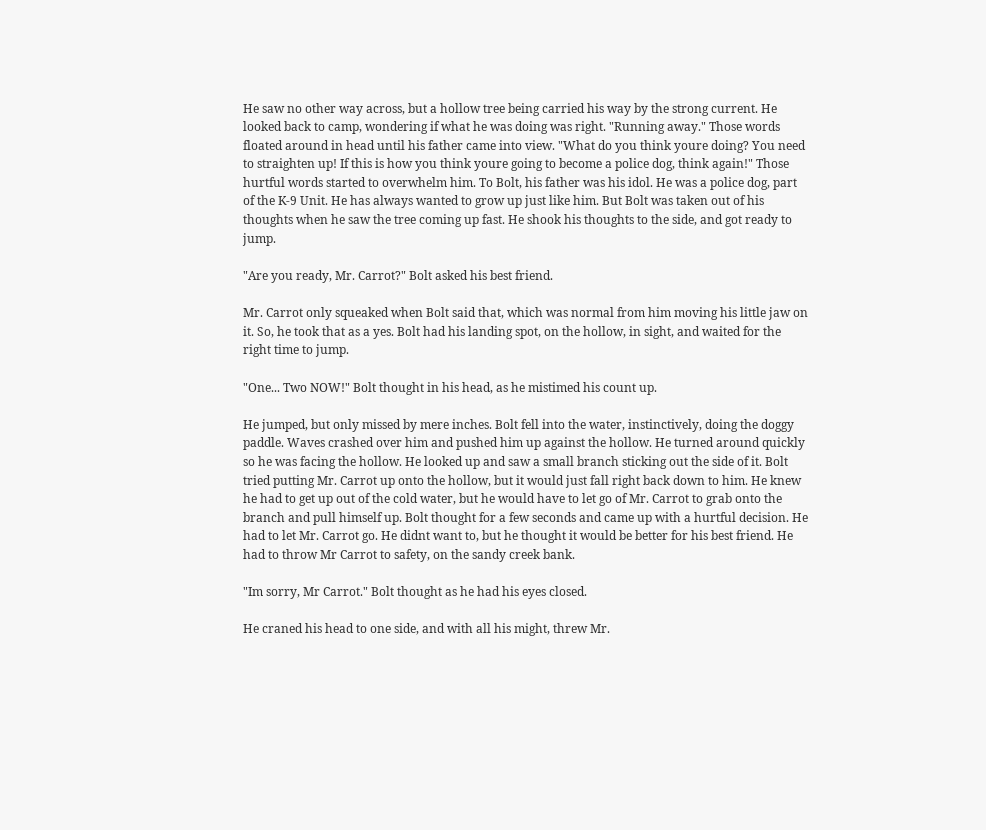He saw no other way across, but a hollow tree being carried his way by the strong current. He looked back to camp, wondering if what he was doing was right. "Running away." Those words floated around in head until his father came into view. "What do you think youre doing? You need to straighten up! If this is how you think youre going to become a police dog, think again!" Those hurtful words started to overwhelm him. To Bolt, his father was his idol. He was a police dog, part of the K-9 Unit. He has always wanted to grow up just like him. But Bolt was taken out of his thoughts when he saw the tree coming up fast. He shook his thoughts to the side, and got ready to jump.

"Are you ready, Mr. Carrot?" Bolt asked his best friend.

Mr. Carrot only squeaked when Bolt said that, which was normal from him moving his little jaw on it. So, he took that as a yes. Bolt had his landing spot, on the hollow, in sight, and waited for the right time to jump.

"One... Two NOW!" Bolt thought in his head, as he mistimed his count up.

He jumped, but only missed by mere inches. Bolt fell into the water, instinctively, doing the doggy paddle. Waves crashed over him and pushed him up against the hollow. He turned around quickly so he was facing the hollow. He looked up and saw a small branch sticking out the side of it. Bolt tried putting Mr. Carrot up onto the hollow, but it would just fall right back down to him. He knew he had to get up out of the cold water, but he would have to let go of Mr. Carrot to grab onto the branch and pull himself up. Bolt thought for a few seconds and came up with a hurtful decision. He had to let Mr. Carrot go. He didnt want to, but he thought it would be better for his best friend. He had to throw Mr Carrot to safety, on the sandy creek bank.

"Im sorry, Mr Carrot." Bolt thought as he had his eyes closed.

He craned his head to one side, and with all his might, threw Mr.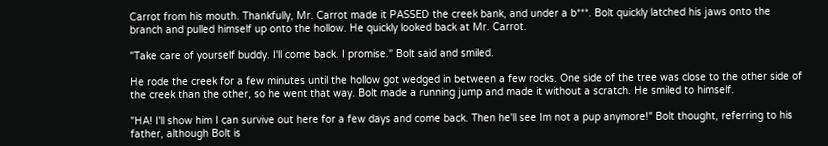Carrot from his mouth. Thankfully, Mr. Carrot made it PASSED the creek bank, and under a b***. Bolt quickly latched his jaws onto the branch and pulled himself up onto the hollow. He quickly looked back at Mr. Carrot.

"Take care of yourself buddy. I'll come back. I promise." Bolt said and smiled.

He rode the creek for a few minutes until the hollow got wedged in between a few rocks. One side of the tree was close to the other side of the creek than the other, so he went that way. Bolt made a running jump and made it without a scratch. He smiled to himself.

"HA! I'll show him I can survive out here for a few days and come back. Then he'll see Im not a pup anymore!" Bolt thought, referring to his father, although Bolt is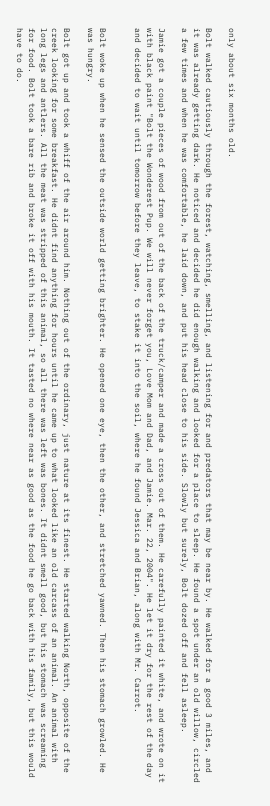only about six months old.

Bolt walked cautiously through the forest, watching, smelling, and listening for and predators that may be near by. He walked for a good 3 miles, and it was already getting dark. He noticed and decided he did enough walking and looked for a place to sleep. He found a spot under an old willow, circled a few times and when he was comfortable, he laid down, and put his head close to his side. Slowly but surely, Bolt dozed off and fell asleep.

Jamie got a couple pieces of wood from out of the back of the truck/camper and made a cross out of them. He carefully painted it white, and wrote on it with black paint "Bolt the Wonderest Pup. We will never forget you, Love Mom and Dad, and Jamie. Mar. 22, 2004". He let it dry for the rest of the day and decided to wait until tomorrow before they leave, to stake it into the soil, where he found Jessica and Brian, along with Mr. Carrot.


Bolt woke up when he sensed the outside world getting brighter. He opened one eye, then the other, and stretched yawned. Then his stomach growled. He was hungry.

Bolt got up and took a whiff of the air around him. Nothing out of the ordinary, just nature at its finest. He started walking North, opposite of the creek looking for some breakfast. He didnt find anything for hours until he came up to what looked like an old carcass of an animal. An animal with long legs and antlers. All the meat was stripped of this animal, so all there was left was bones. It didnt smell good, but his stomach was screaming for food. Bolt took a bare rib and broke it off with his mouth. It tasted no where near as good as the food he go back with his family, but this would have to do.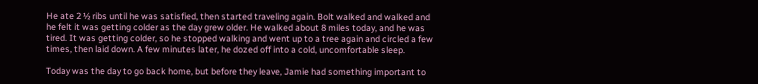He ate 2 ½ ribs until he was satisfied, then started traveling again. Bolt walked and walked and he felt it was getting colder as the day grew older. He walked about 8 miles today, and he was tired. It was getting colder, so he stopped walking and went up to a tree again and circled a few times, then laid down. A few minutes later, he dozed off into a cold, uncomfortable sleep.

Today was the day to go back home, but before they leave, Jamie had something important to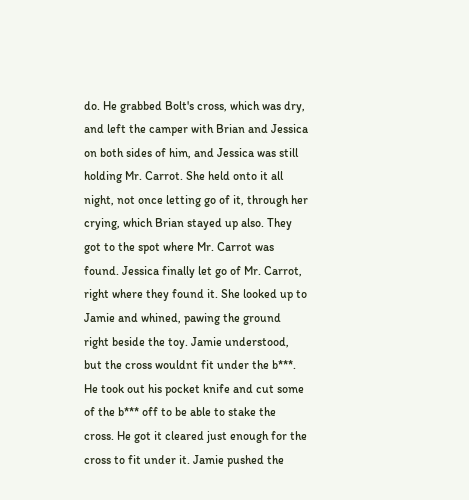do. He grabbed Bolt's cross, which was dry, and left the camper with Brian and Jessica on both sides of him, and Jessica was still holding Mr. Carrot. She held onto it all night, not once letting go of it, through her crying, which Brian stayed up also. They got to the spot where Mr. Carrot was found. Jessica finally let go of Mr. Carrot, right where they found it. She looked up to Jamie and whined, pawing the ground right beside the toy. Jamie understood, but the cross wouldnt fit under the b***. He took out his pocket knife and cut some of the b*** off to be able to stake the cross. He got it cleared just enough for the cross to fit under it. Jamie pushed the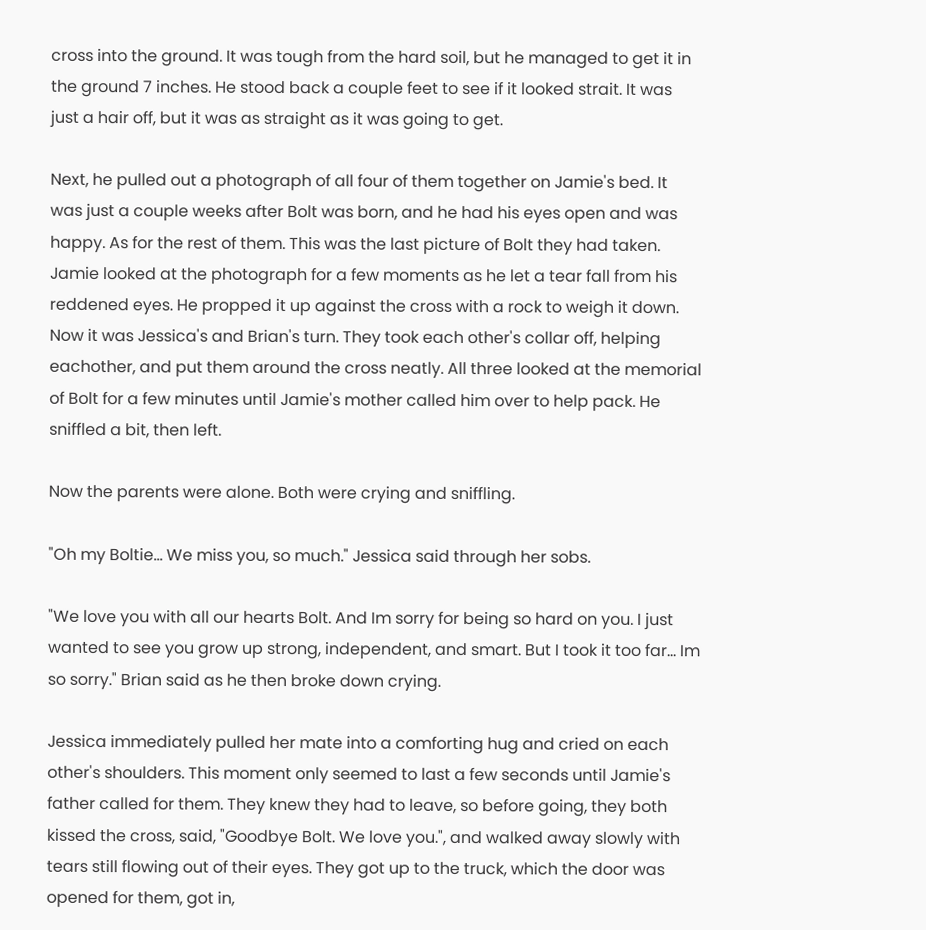cross into the ground. It was tough from the hard soil, but he managed to get it in the ground 7 inches. He stood back a couple feet to see if it looked strait. It was just a hair off, but it was as straight as it was going to get.

Next, he pulled out a photograph of all four of them together on Jamie's bed. It was just a couple weeks after Bolt was born, and he had his eyes open and was happy. As for the rest of them. This was the last picture of Bolt they had taken. Jamie looked at the photograph for a few moments as he let a tear fall from his reddened eyes. He propped it up against the cross with a rock to weigh it down. Now it was Jessica's and Brian's turn. They took each other's collar off, helping eachother, and put them around the cross neatly. All three looked at the memorial of Bolt for a few minutes until Jamie's mother called him over to help pack. He sniffled a bit, then left.

Now the parents were alone. Both were crying and sniffling.

"Oh my Boltie… We miss you, so much." Jessica said through her sobs.

"We love you with all our hearts Bolt. And Im sorry for being so hard on you. I just wanted to see you grow up strong, independent, and smart. But I took it too far… Im so sorry." Brian said as he then broke down crying.

Jessica immediately pulled her mate into a comforting hug and cried on each other's shoulders. This moment only seemed to last a few seconds until Jamie's father called for them. They knew they had to leave, so before going, they both kissed the cross, said, "Goodbye Bolt. We love you.", and walked away slowly with tears still flowing out of their eyes. They got up to the truck, which the door was opened for them, got in,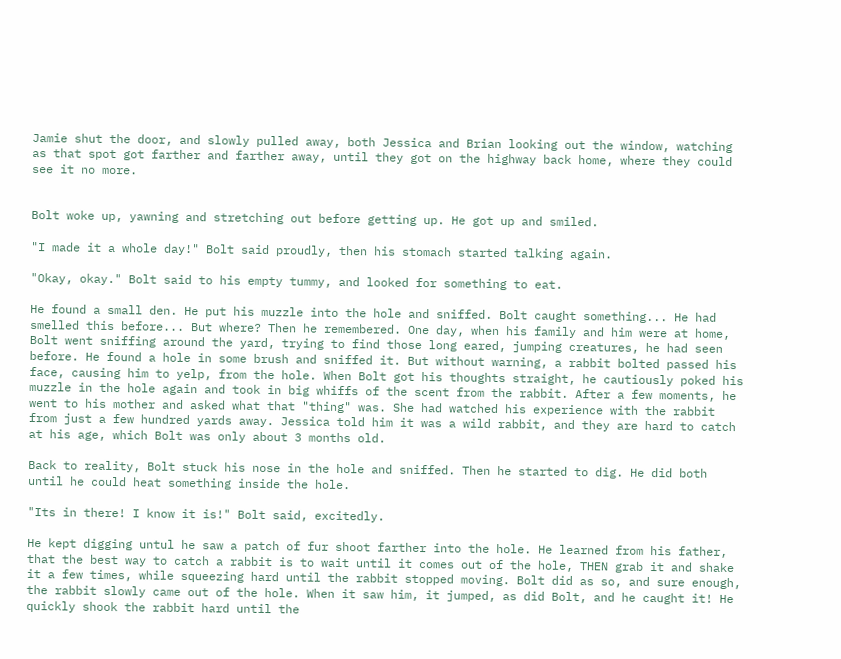Jamie shut the door, and slowly pulled away, both Jessica and Brian looking out the window, watching as that spot got farther and farther away, until they got on the highway back home, where they could see it no more.


Bolt woke up, yawning and stretching out before getting up. He got up and smiled.

"I made it a whole day!" Bolt said proudly, then his stomach started talking again.

"Okay, okay." Bolt said to his empty tummy, and looked for something to eat.

He found a small den. He put his muzzle into the hole and sniffed. Bolt caught something... He had smelled this before... But where? Then he remembered. One day, when his family and him were at home, Bolt went sniffing around the yard, trying to find those long eared, jumping creatures, he had seen before. He found a hole in some brush and sniffed it. But without warning, a rabbit bolted passed his face, causing him to yelp, from the hole. When Bolt got his thoughts straight, he cautiously poked his muzzle in the hole again and took in big whiffs of the scent from the rabbit. After a few moments, he went to his mother and asked what that "thing" was. She had watched his experience with the rabbit from just a few hundred yards away. Jessica told him it was a wild rabbit, and they are hard to catch at his age, which Bolt was only about 3 months old.

Back to reality, Bolt stuck his nose in the hole and sniffed. Then he started to dig. He did both until he could heat something inside the hole.

"Its in there! I know it is!" Bolt said, excitedly.

He kept digging untul he saw a patch of fur shoot farther into the hole. He learned from his father, that the best way to catch a rabbit is to wait until it comes out of the hole, THEN grab it and shake it a few times, while squeezing hard until the rabbit stopped moving. Bolt did as so, and sure enough, the rabbit slowly came out of the hole. When it saw him, it jumped, as did Bolt, and he caught it! He quickly shook the rabbit hard until the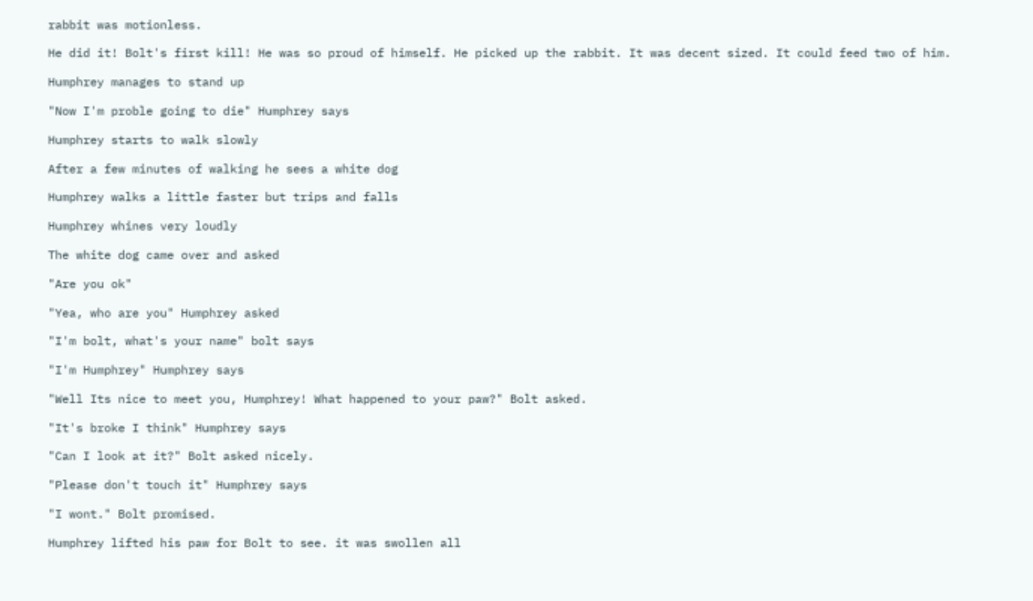rabbit was motionless.

He did it! Bolt's first kill! He was so proud of himself. He picked up the rabbit. It was decent sized. It could feed two of him.

Humphrey manages to stand up

"Now I'm proble going to die" Humphrey says

Humphrey starts to walk slowly

After a few minutes of walking he sees a white dog

Humphrey walks a little faster but trips and falls

Humphrey whines very loudly

The white dog came over and asked

"Are you ok"

"Yea, who are you" Humphrey asked

"I'm bolt, what's your name" bolt says

"I'm Humphrey" Humphrey says

"Well Its nice to meet you, Humphrey! What happened to your paw?" Bolt asked.

"It's broke I think" Humphrey says

"Can I look at it?" Bolt asked nicely.

"Please don't touch it" Humphrey says

"I wont." Bolt promised.

Humphrey lifted his paw for Bolt to see. it was swollen all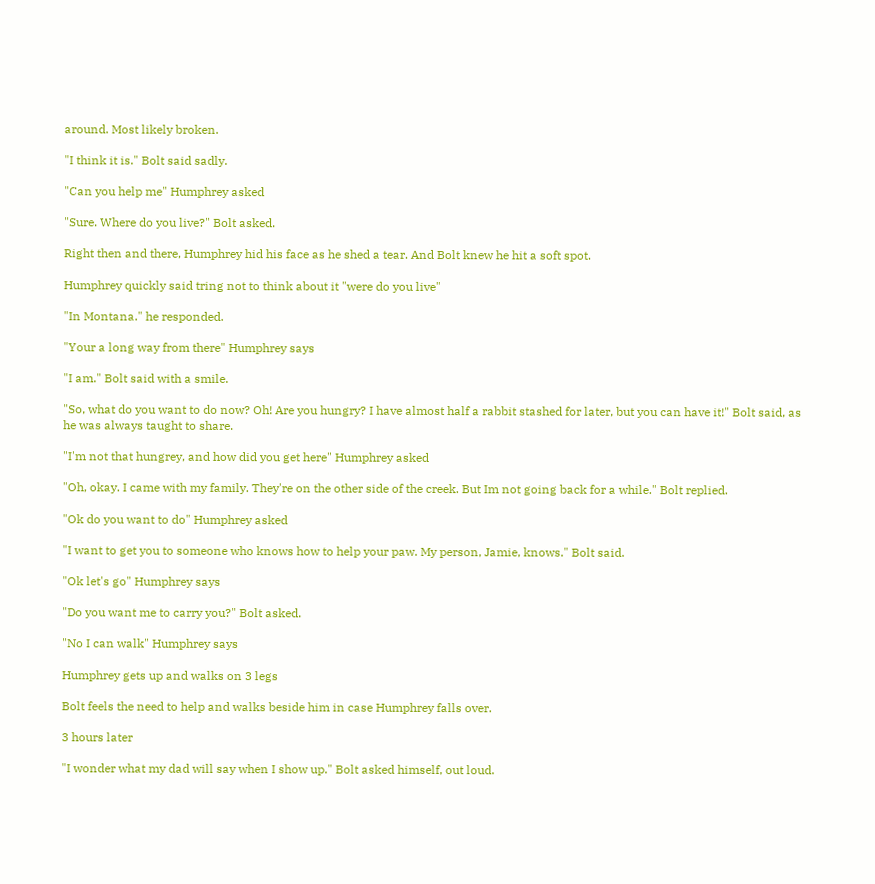around. Most likely broken.

"I think it is." Bolt said sadly.

"Can you help me" Humphrey asked

"Sure. Where do you live?" Bolt asked.

Right then and there, Humphrey hid his face as he shed a tear. And Bolt knew he hit a soft spot.

Humphrey quickly said tring not to think about it "were do you live"

"In Montana." he responded.

"Your a long way from there" Humphrey says

"I am." Bolt said with a smile.

"So, what do you want to do now? Oh! Are you hungry? I have almost half a rabbit stashed for later, but you can have it!" Bolt said, as he was always taught to share.

"I'm not that hungrey, and how did you get here" Humphrey asked

"Oh, okay. I came with my family. They're on the other side of the creek. But Im not going back for a while." Bolt replied.

"Ok do you want to do" Humphrey asked

"I want to get you to someone who knows how to help your paw. My person, Jamie, knows." Bolt said.

"Ok let's go" Humphrey says

"Do you want me to carry you?" Bolt asked.

"No I can walk" Humphrey says

Humphrey gets up and walks on 3 legs

Bolt feels the need to help and walks beside him in case Humphrey falls over.

3 hours later

"I wonder what my dad will say when I show up." Bolt asked himself, out loud.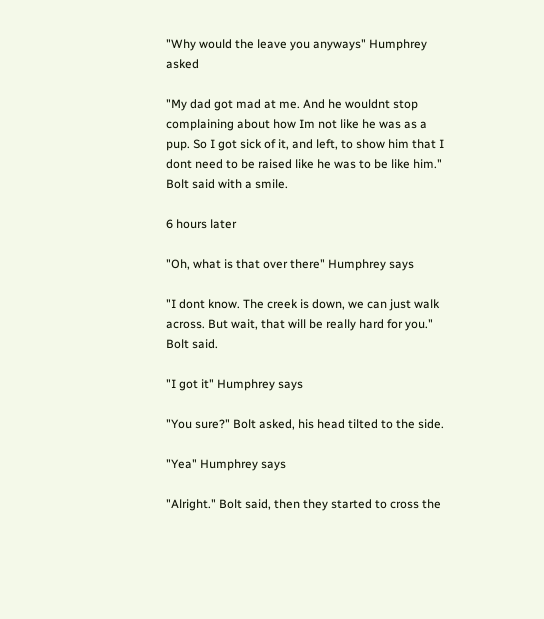"Why would the leave you anyways" Humphrey asked

"My dad got mad at me. And he wouldnt stop complaining about how Im not like he was as a pup. So I got sick of it, and left, to show him that I dont need to be raised like he was to be like him." Bolt said with a smile.

6 hours later

"Oh, what is that over there" Humphrey says

"I dont know. The creek is down, we can just walk across. But wait, that will be really hard for you." Bolt said.

"I got it" Humphrey says

"You sure?" Bolt asked, his head tilted to the side.

"Yea" Humphrey says

"Alright." Bolt said, then they started to cross the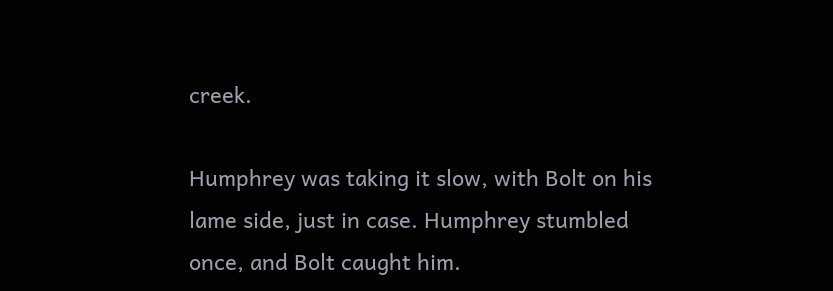creek.

Humphrey was taking it slow, with Bolt on his lame side, just in case. Humphrey stumbled once, and Bolt caught him.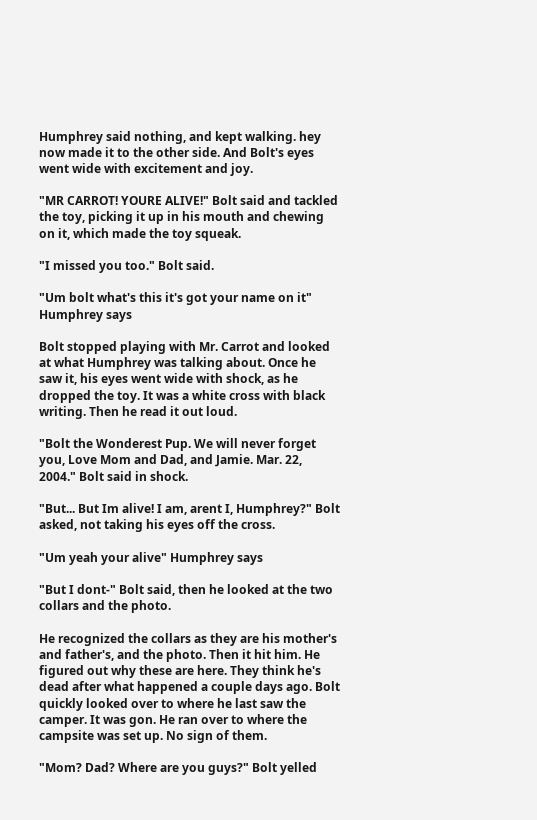Humphrey said nothing, and kept walking. hey now made it to the other side. And Bolt's eyes went wide with excitement and joy.

"MR CARROT! YOURE ALIVE!" Bolt said and tackled the toy, picking it up in his mouth and chewing on it, which made the toy squeak.

"I missed you too." Bolt said.

"Um bolt what's this it's got your name on it" Humphrey says

Bolt stopped playing with Mr. Carrot and looked at what Humphrey was talking about. Once he saw it, his eyes went wide with shock, as he dropped the toy. It was a white cross with black writing. Then he read it out loud.

"Bolt the Wonderest Pup. We will never forget you, Love Mom and Dad, and Jamie. Mar. 22, 2004." Bolt said in shock.

"But... But Im alive! I am, arent I, Humphrey?" Bolt asked, not taking his eyes off the cross.

"Um yeah your alive" Humphrey says

"But I dont-" Bolt said, then he looked at the two collars and the photo.

He recognized the collars as they are his mother's and father's, and the photo. Then it hit him. He figured out why these are here. They think he's dead after what happened a couple days ago. Bolt quickly looked over to where he last saw the camper. It was gon. He ran over to where the campsite was set up. No sign of them.

"Mom? Dad? Where are you guys?" Bolt yelled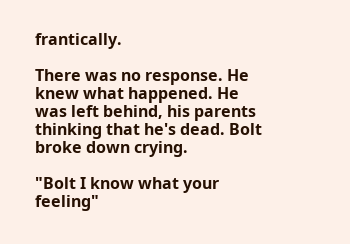frantically.

There was no response. He knew what happened. He was left behind, his parents thinking that he's dead. Bolt broke down crying.

"Bolt I know what your feeling"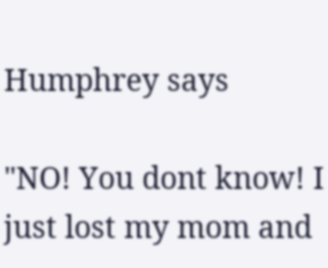Humphrey says

"NO! You dont know! I just lost my mom and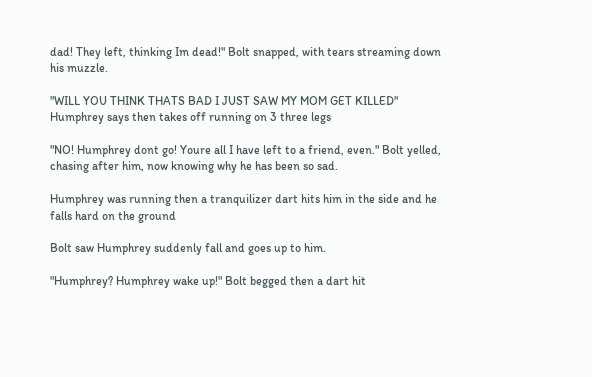dad! They left, thinking Im dead!" Bolt snapped, with tears streaming down his muzzle.

"WILL YOU THINK THATS BAD I JUST SAW MY MOM GET KILLED" Humphrey says then takes off running on 3 three legs

"NO! Humphrey dont go! Youre all I have left to a friend, even." Bolt yelled, chasing after him, now knowing why he has been so sad.

Humphrey was running then a tranquilizer dart hits him in the side and he falls hard on the ground

Bolt saw Humphrey suddenly fall and goes up to him.

"Humphrey? Humphrey wake up!" Bolt begged then a dart hit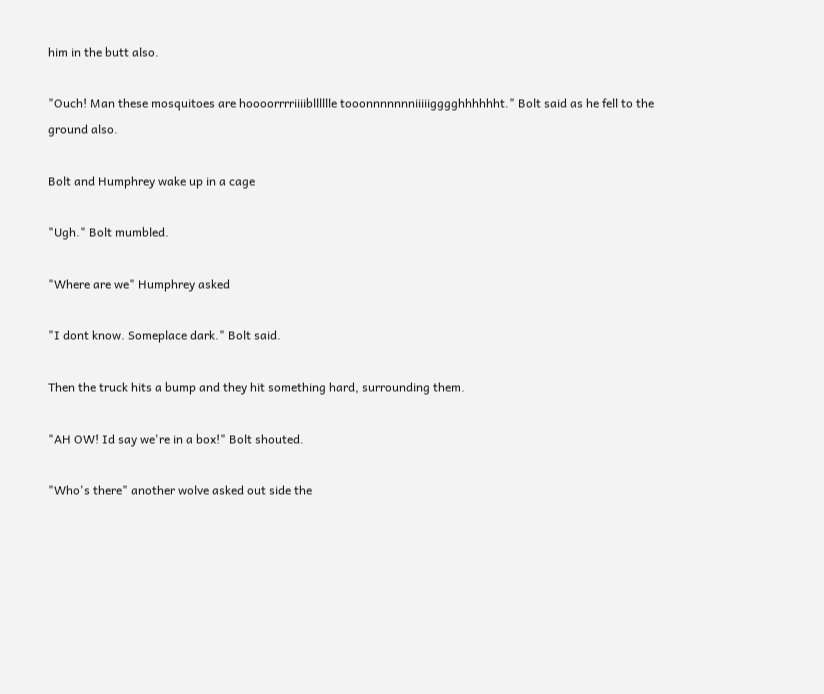him in the butt also.

"Ouch! Man these mosquitoes are hoooorrrriiiiblllllle tooonnnnnnniiiiigggghhhhhht." Bolt said as he fell to the ground also.

Bolt and Humphrey wake up in a cage

"Ugh." Bolt mumbled.

"Where are we" Humphrey asked

"I dont know. Someplace dark." Bolt said.

Then the truck hits a bump and they hit something hard, surrounding them.

"AH OW! Id say we're in a box!" Bolt shouted.

"Who's there" another wolve asked out side the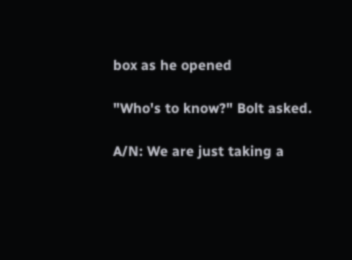box as he opened

"Who's to know?" Bolt asked.

A/N: We are just taking a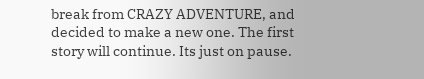break from CRAZY ADVENTURE, and decided to make a new one. The first story will continue. Its just on pause.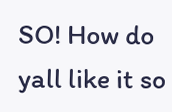SO! How do yall like it so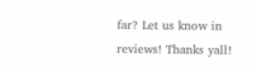far? Let us know in reviews! Thanks yall!